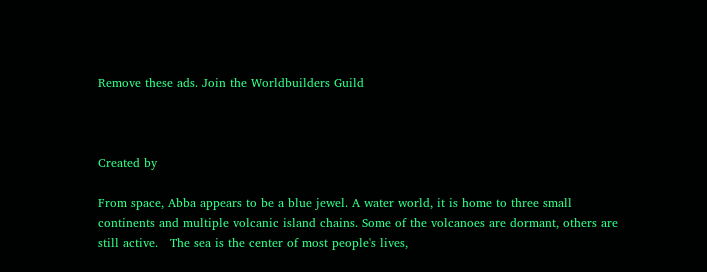Remove these ads. Join the Worldbuilders Guild



Created by

From space, Abba appears to be a blue jewel. A water world, it is home to three small continents and multiple volcanic island chains. Some of the volcanoes are dormant, others are still active.   The sea is the center of most people's lives,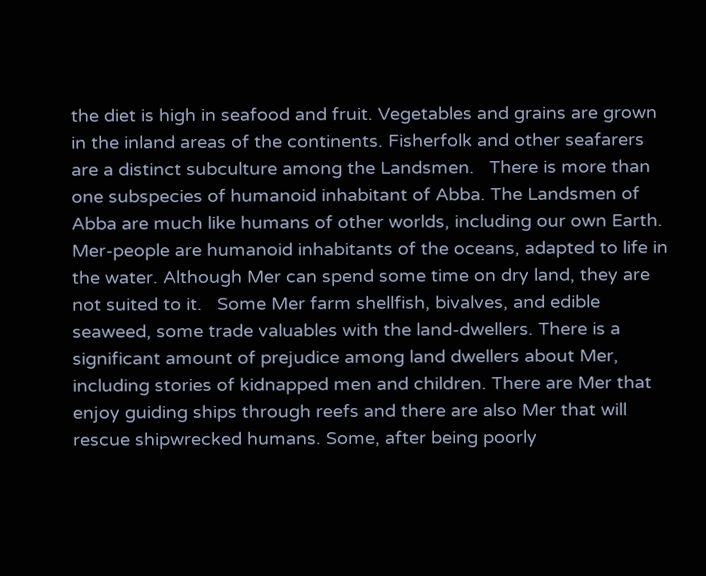the diet is high in seafood and fruit. Vegetables and grains are grown in the inland areas of the continents. Fisherfolk and other seafarers are a distinct subculture among the Landsmen.   There is more than one subspecies of humanoid inhabitant of Abba. The Landsmen of Abba are much like humans of other worlds, including our own Earth. Mer-people are humanoid inhabitants of the oceans, adapted to life in the water. Although Mer can spend some time on dry land, they are not suited to it.   Some Mer farm shellfish, bivalves, and edible seaweed, some trade valuables with the land-dwellers. There is a significant amount of prejudice among land dwellers about Mer, including stories of kidnapped men and children. There are Mer that enjoy guiding ships through reefs and there are also Mer that will rescue shipwrecked humans. Some, after being poorly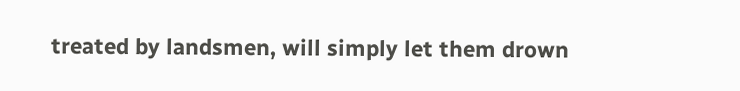treated by landsmen, will simply let them drown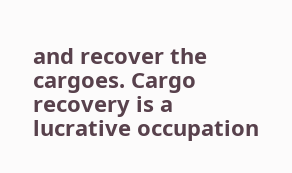and recover the cargoes. Cargo recovery is a lucrative occupation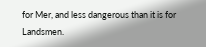for Mer, and less dangerous than it is for Landsmen.